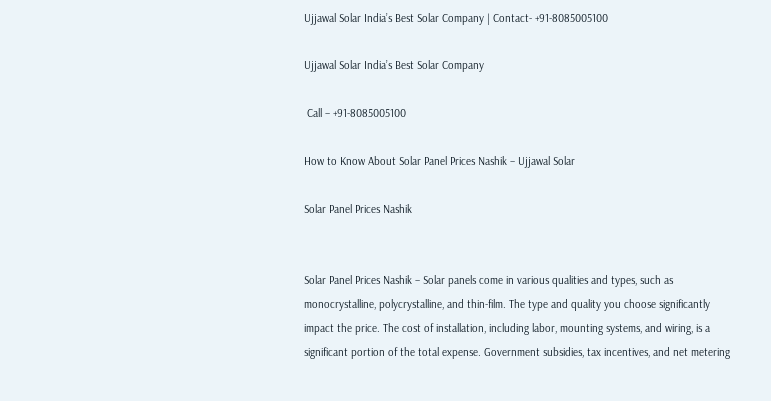Ujjawal Solar India’s Best Solar Company | Contact- +91-8085005100

Ujjawal Solar India’s Best Solar Company

 Call – +91-8085005100

How to Know About Solar Panel Prices Nashik – Ujjawal Solar

Solar Panel Prices Nashik


Solar Panel Prices Nashik – Solar panels come in various qualities and types, such as monocrystalline, polycrystalline, and thin-film. The type and quality you choose significantly impact the price. The cost of installation, including labor, mounting systems, and wiring, is a significant portion of the total expense. Government subsidies, tax incentives, and net metering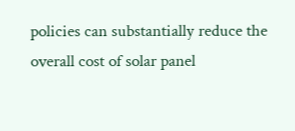policies can substantially reduce the overall cost of solar panel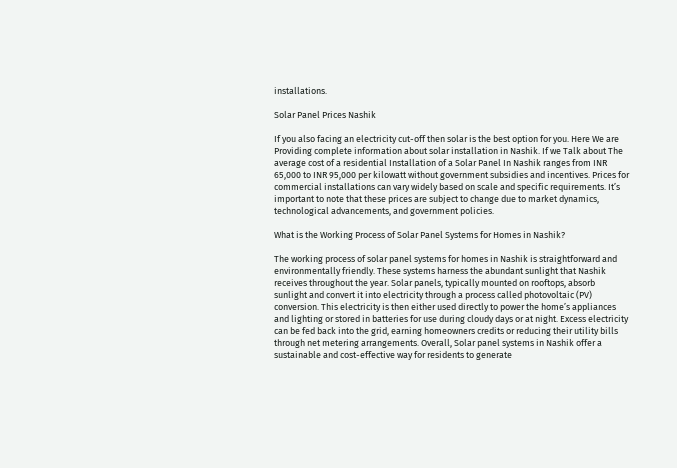installations.

Solar Panel Prices Nashik

If you also facing an electricity cut-off then solar is the best option for you. Here We are Providing complete information about solar installation in Nashik. If we Talk about The average cost of a residential Installation of a Solar Panel In Nashik ranges from INR 65,000 to INR 95,000 per kilowatt without government subsidies and incentives. Prices for commercial installations can vary widely based on scale and specific requirements. It’s important to note that these prices are subject to change due to market dynamics, technological advancements, and government policies.

What is the Working Process of Solar Panel Systems for Homes in Nashik?

The working process of solar panel systems for homes in Nashik is straightforward and environmentally friendly. These systems harness the abundant sunlight that Nashik receives throughout the year. Solar panels, typically mounted on rooftops, absorb sunlight and convert it into electricity through a process called photovoltaic (PV) conversion. This electricity is then either used directly to power the home’s appliances and lighting or stored in batteries for use during cloudy days or at night. Excess electricity can be fed back into the grid, earning homeowners credits or reducing their utility bills through net metering arrangements. Overall, Solar panel systems in Nashik offer a sustainable and cost-effective way for residents to generate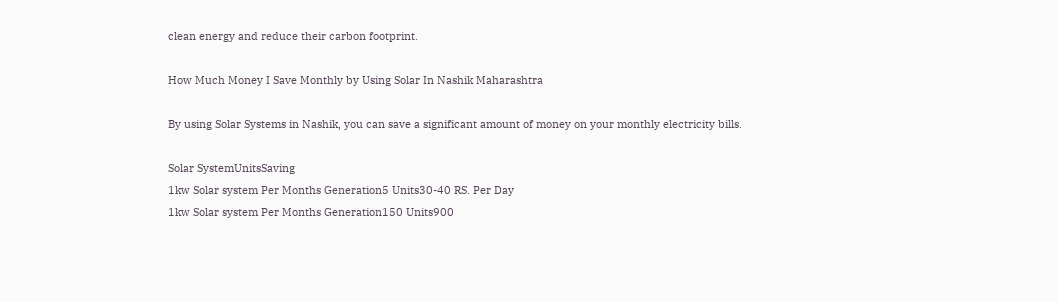clean energy and reduce their carbon footprint.

How Much Money I Save Monthly by Using Solar In Nashik Maharashtra

By using Solar Systems in Nashik, you can save a significant amount of money on your monthly electricity bills.

Solar SystemUnitsSaving
1kw Solar system Per Months Generation5 Units30-40 RS. Per Day
1kw Solar system Per Months Generation150 Units900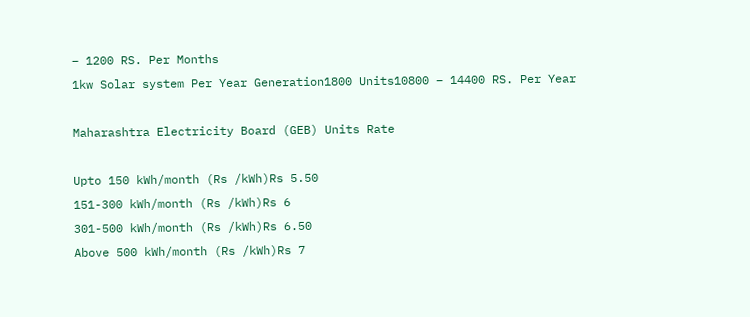– 1200 RS. Per Months
1kw Solar system Per Year Generation1800 Units10800 – 14400 RS. Per Year

Maharashtra Electricity Board (GEB) Units Rate

Upto 150 kWh/month (Rs /kWh)Rs 5.50
151-300 kWh/month (Rs /kWh)Rs 6
301-500 kWh/month (Rs /kWh)Rs 6.50
Above 500 kWh/month (Rs /kWh)Rs 7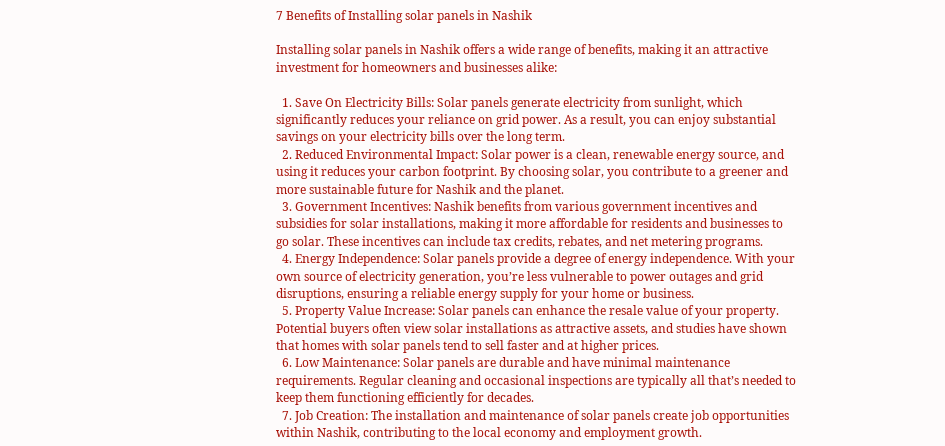7 Benefits of Installing solar panels in Nashik

Installing solar panels in Nashik offers a wide range of benefits, making it an attractive investment for homeowners and businesses alike:

  1. Save On Electricity Bills: Solar panels generate electricity from sunlight, which significantly reduces your reliance on grid power. As a result, you can enjoy substantial savings on your electricity bills over the long term.
  2. Reduced Environmental Impact: Solar power is a clean, renewable energy source, and using it reduces your carbon footprint. By choosing solar, you contribute to a greener and more sustainable future for Nashik and the planet.
  3. Government Incentives: Nashik benefits from various government incentives and subsidies for solar installations, making it more affordable for residents and businesses to go solar. These incentives can include tax credits, rebates, and net metering programs.
  4. Energy Independence: Solar panels provide a degree of energy independence. With your own source of electricity generation, you’re less vulnerable to power outages and grid disruptions, ensuring a reliable energy supply for your home or business.
  5. Property Value Increase: Solar panels can enhance the resale value of your property. Potential buyers often view solar installations as attractive assets, and studies have shown that homes with solar panels tend to sell faster and at higher prices.
  6. Low Maintenance: Solar panels are durable and have minimal maintenance requirements. Regular cleaning and occasional inspections are typically all that’s needed to keep them functioning efficiently for decades.
  7. Job Creation: The installation and maintenance of solar panels create job opportunities within Nashik, contributing to the local economy and employment growth.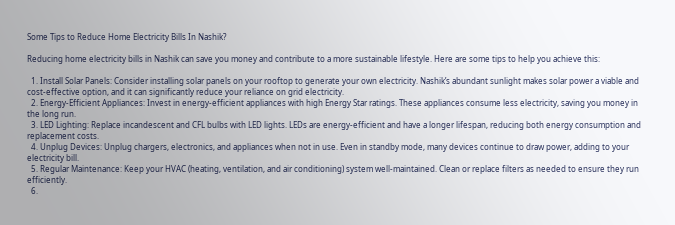Some Tips to Reduce Home Electricity Bills In Nashik?

Reducing home electricity bills in Nashik can save you money and contribute to a more sustainable lifestyle. Here are some tips to help you achieve this:

  1. Install Solar Panels: Consider installing solar panels on your rooftop to generate your own electricity. Nashik’s abundant sunlight makes solar power a viable and cost-effective option, and it can significantly reduce your reliance on grid electricity.
  2. Energy-Efficient Appliances: Invest in energy-efficient appliances with high Energy Star ratings. These appliances consume less electricity, saving you money in the long run.
  3. LED Lighting: Replace incandescent and CFL bulbs with LED lights. LEDs are energy-efficient and have a longer lifespan, reducing both energy consumption and replacement costs.
  4. Unplug Devices: Unplug chargers, electronics, and appliances when not in use. Even in standby mode, many devices continue to draw power, adding to your electricity bill.
  5. Regular Maintenance: Keep your HVAC (heating, ventilation, and air conditioning) system well-maintained. Clean or replace filters as needed to ensure they run efficiently.
  6.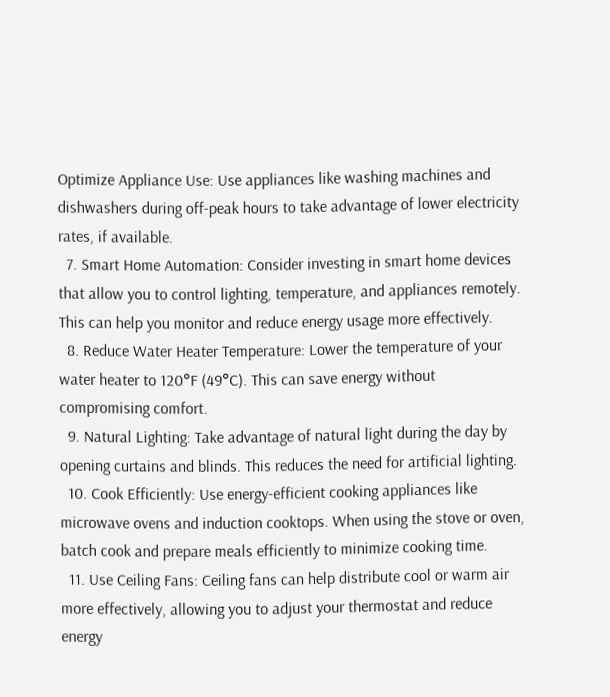Optimize Appliance Use: Use appliances like washing machines and dishwashers during off-peak hours to take advantage of lower electricity rates, if available.
  7. Smart Home Automation: Consider investing in smart home devices that allow you to control lighting, temperature, and appliances remotely. This can help you monitor and reduce energy usage more effectively.
  8. Reduce Water Heater Temperature: Lower the temperature of your water heater to 120°F (49°C). This can save energy without compromising comfort.
  9. Natural Lighting: Take advantage of natural light during the day by opening curtains and blinds. This reduces the need for artificial lighting.
  10. Cook Efficiently: Use energy-efficient cooking appliances like microwave ovens and induction cooktops. When using the stove or oven, batch cook and prepare meals efficiently to minimize cooking time.
  11. Use Ceiling Fans: Ceiling fans can help distribute cool or warm air more effectively, allowing you to adjust your thermostat and reduce energy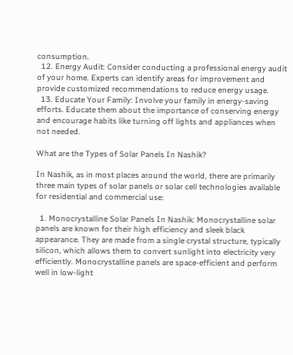consumption.
  12. Energy Audit: Consider conducting a professional energy audit of your home. Experts can identify areas for improvement and provide customized recommendations to reduce energy usage.
  13. Educate Your Family: Involve your family in energy-saving efforts. Educate them about the importance of conserving energy and encourage habits like turning off lights and appliances when not needed.

What are the Types of Solar Panels In Nashik?

In Nashik, as in most places around the world, there are primarily three main types of solar panels or solar cell technologies available for residential and commercial use:

  1. Monocrystalline Solar Panels In Nashik: Monocrystalline solar panels are known for their high efficiency and sleek black appearance. They are made from a single crystal structure, typically silicon, which allows them to convert sunlight into electricity very efficiently. Monocrystalline panels are space-efficient and perform well in low-light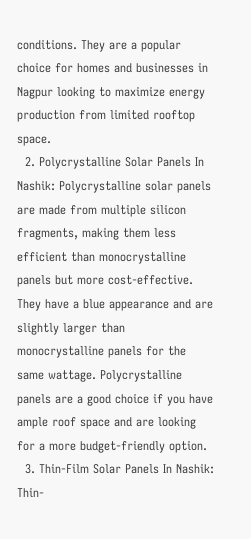conditions. They are a popular choice for homes and businesses in Nagpur looking to maximize energy production from limited rooftop space.
  2. Polycrystalline Solar Panels In Nashik: Polycrystalline solar panels are made from multiple silicon fragments, making them less efficient than monocrystalline panels but more cost-effective. They have a blue appearance and are slightly larger than monocrystalline panels for the same wattage. Polycrystalline panels are a good choice if you have ample roof space and are looking for a more budget-friendly option.
  3. Thin-Film Solar Panels In Nashik: Thin-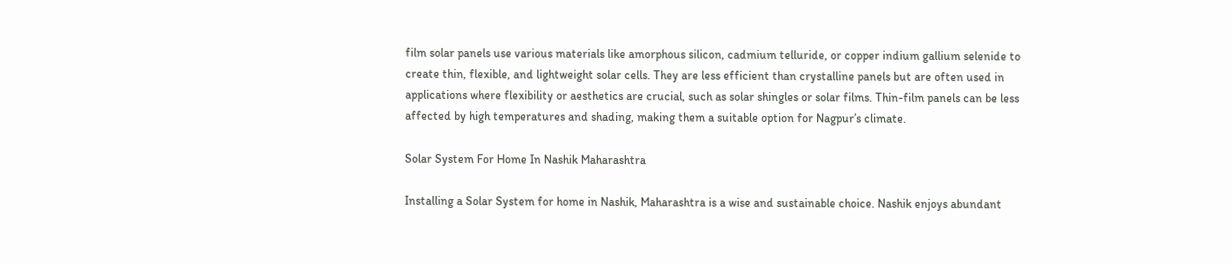film solar panels use various materials like amorphous silicon, cadmium telluride, or copper indium gallium selenide to create thin, flexible, and lightweight solar cells. They are less efficient than crystalline panels but are often used in applications where flexibility or aesthetics are crucial, such as solar shingles or solar films. Thin-film panels can be less affected by high temperatures and shading, making them a suitable option for Nagpur’s climate.

Solar System For Home In Nashik Maharashtra

Installing a Solar System for home in Nashik, Maharashtra is a wise and sustainable choice. Nashik enjoys abundant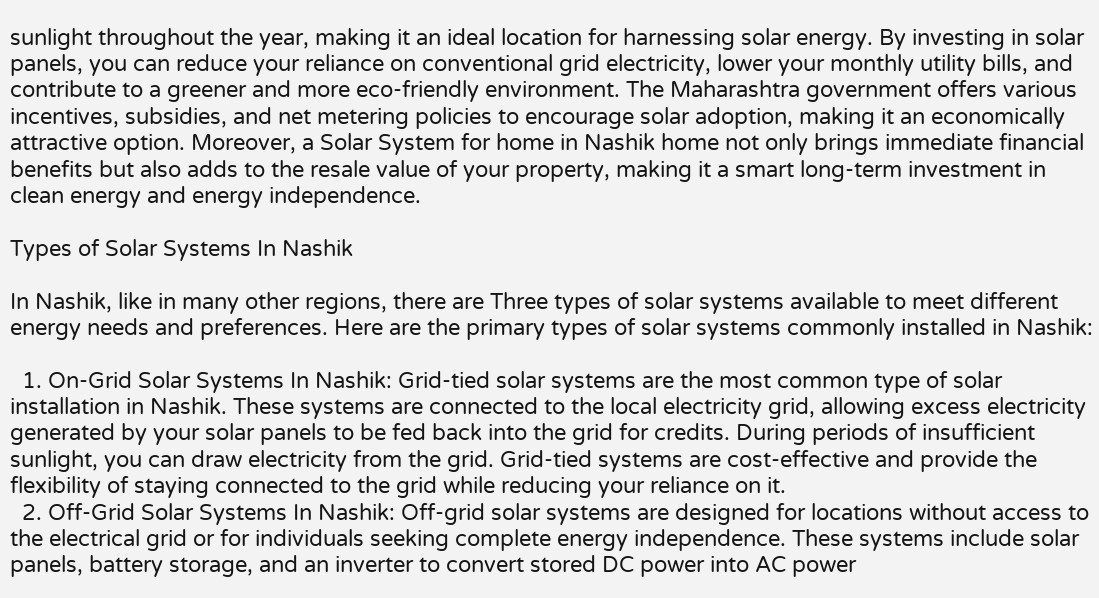sunlight throughout the year, making it an ideal location for harnessing solar energy. By investing in solar panels, you can reduce your reliance on conventional grid electricity, lower your monthly utility bills, and contribute to a greener and more eco-friendly environment. The Maharashtra government offers various incentives, subsidies, and net metering policies to encourage solar adoption, making it an economically attractive option. Moreover, a Solar System for home in Nashik home not only brings immediate financial benefits but also adds to the resale value of your property, making it a smart long-term investment in clean energy and energy independence.

Types of Solar Systems In Nashik

In Nashik, like in many other regions, there are Three types of solar systems available to meet different energy needs and preferences. Here are the primary types of solar systems commonly installed in Nashik:

  1. On-Grid Solar Systems In Nashik: Grid-tied solar systems are the most common type of solar installation in Nashik. These systems are connected to the local electricity grid, allowing excess electricity generated by your solar panels to be fed back into the grid for credits. During periods of insufficient sunlight, you can draw electricity from the grid. Grid-tied systems are cost-effective and provide the flexibility of staying connected to the grid while reducing your reliance on it.
  2. Off-Grid Solar Systems In Nashik: Off-grid solar systems are designed for locations without access to the electrical grid or for individuals seeking complete energy independence. These systems include solar panels, battery storage, and an inverter to convert stored DC power into AC power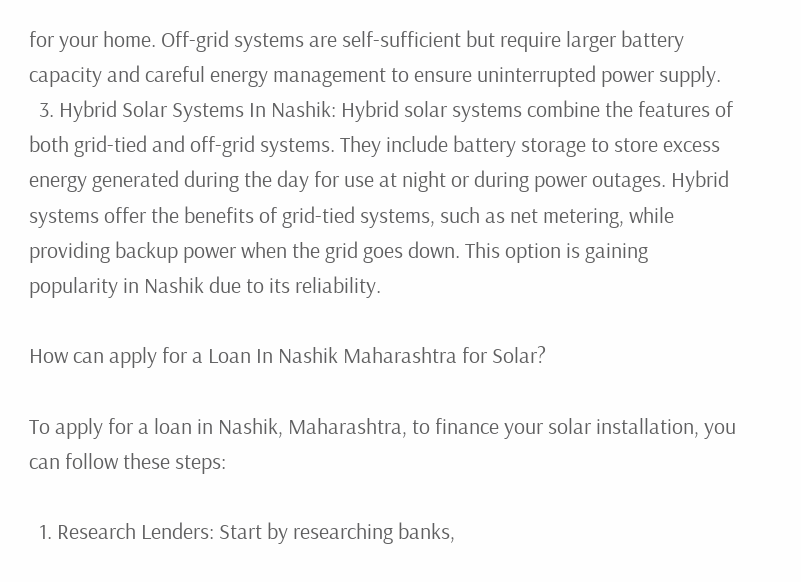for your home. Off-grid systems are self-sufficient but require larger battery capacity and careful energy management to ensure uninterrupted power supply.
  3. Hybrid Solar Systems In Nashik: Hybrid solar systems combine the features of both grid-tied and off-grid systems. They include battery storage to store excess energy generated during the day for use at night or during power outages. Hybrid systems offer the benefits of grid-tied systems, such as net metering, while providing backup power when the grid goes down. This option is gaining popularity in Nashik due to its reliability.

How can apply for a Loan In Nashik Maharashtra for Solar?

To apply for a loan in Nashik, Maharashtra, to finance your solar installation, you can follow these steps:

  1. Research Lenders: Start by researching banks,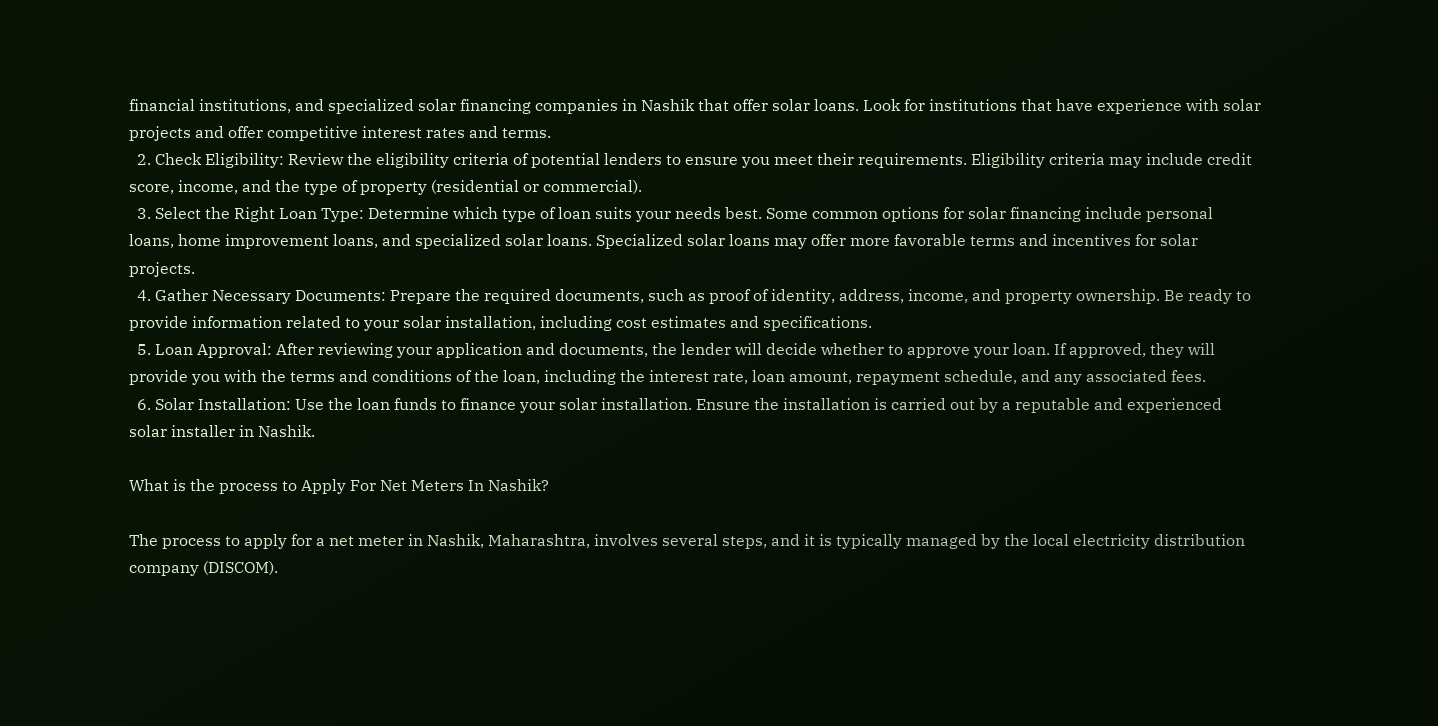financial institutions, and specialized solar financing companies in Nashik that offer solar loans. Look for institutions that have experience with solar projects and offer competitive interest rates and terms.
  2. Check Eligibility: Review the eligibility criteria of potential lenders to ensure you meet their requirements. Eligibility criteria may include credit score, income, and the type of property (residential or commercial).
  3. Select the Right Loan Type: Determine which type of loan suits your needs best. Some common options for solar financing include personal loans, home improvement loans, and specialized solar loans. Specialized solar loans may offer more favorable terms and incentives for solar projects.
  4. Gather Necessary Documents: Prepare the required documents, such as proof of identity, address, income, and property ownership. Be ready to provide information related to your solar installation, including cost estimates and specifications.
  5. Loan Approval: After reviewing your application and documents, the lender will decide whether to approve your loan. If approved, they will provide you with the terms and conditions of the loan, including the interest rate, loan amount, repayment schedule, and any associated fees.
  6. Solar Installation: Use the loan funds to finance your solar installation. Ensure the installation is carried out by a reputable and experienced solar installer in Nashik.

What is the process to Apply For Net Meters In Nashik?

The process to apply for a net meter in Nashik, Maharashtra, involves several steps, and it is typically managed by the local electricity distribution company (DISCOM).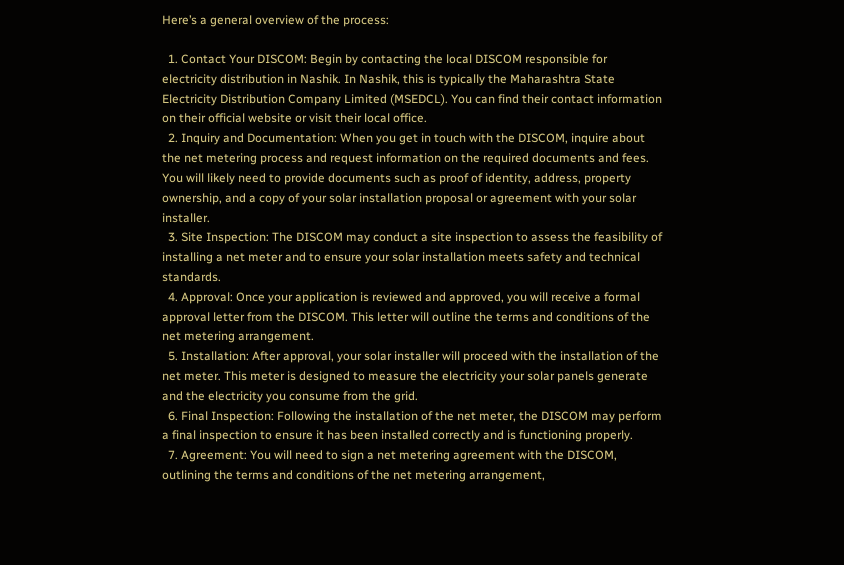Here’s a general overview of the process:

  1. Contact Your DISCOM: Begin by contacting the local DISCOM responsible for electricity distribution in Nashik. In Nashik, this is typically the Maharashtra State Electricity Distribution Company Limited (MSEDCL). You can find their contact information on their official website or visit their local office.
  2. Inquiry and Documentation: When you get in touch with the DISCOM, inquire about the net metering process and request information on the required documents and fees. You will likely need to provide documents such as proof of identity, address, property ownership, and a copy of your solar installation proposal or agreement with your solar installer.
  3. Site Inspection: The DISCOM may conduct a site inspection to assess the feasibility of installing a net meter and to ensure your solar installation meets safety and technical standards.
  4. Approval: Once your application is reviewed and approved, you will receive a formal approval letter from the DISCOM. This letter will outline the terms and conditions of the net metering arrangement.
  5. Installation: After approval, your solar installer will proceed with the installation of the net meter. This meter is designed to measure the electricity your solar panels generate and the electricity you consume from the grid.
  6. Final Inspection: Following the installation of the net meter, the DISCOM may perform a final inspection to ensure it has been installed correctly and is functioning properly.
  7. Agreement: You will need to sign a net metering agreement with the DISCOM, outlining the terms and conditions of the net metering arrangement,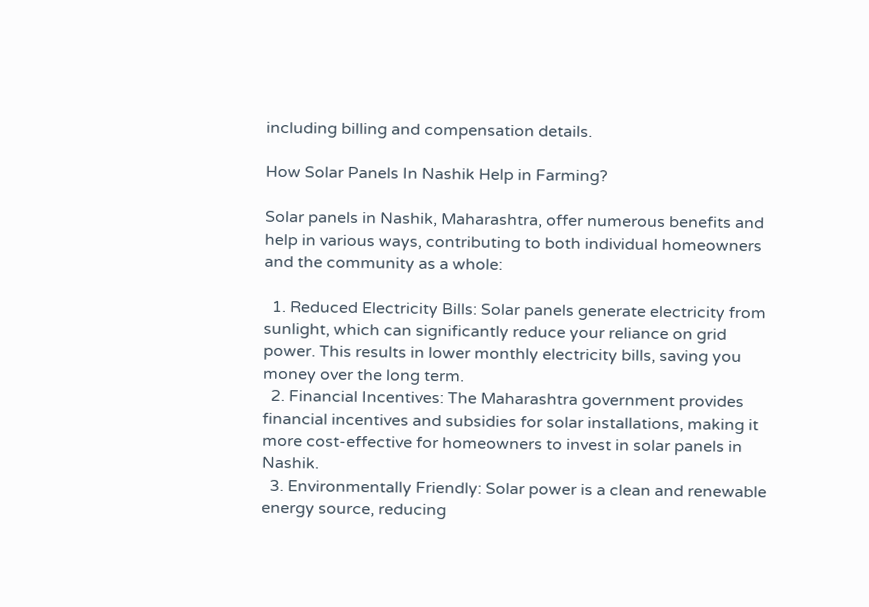including billing and compensation details.

How Solar Panels In Nashik Help in Farming?

Solar panels in Nashik, Maharashtra, offer numerous benefits and help in various ways, contributing to both individual homeowners and the community as a whole:

  1. Reduced Electricity Bills: Solar panels generate electricity from sunlight, which can significantly reduce your reliance on grid power. This results in lower monthly electricity bills, saving you money over the long term.
  2. Financial Incentives: The Maharashtra government provides financial incentives and subsidies for solar installations, making it more cost-effective for homeowners to invest in solar panels in Nashik.
  3. Environmentally Friendly: Solar power is a clean and renewable energy source, reducing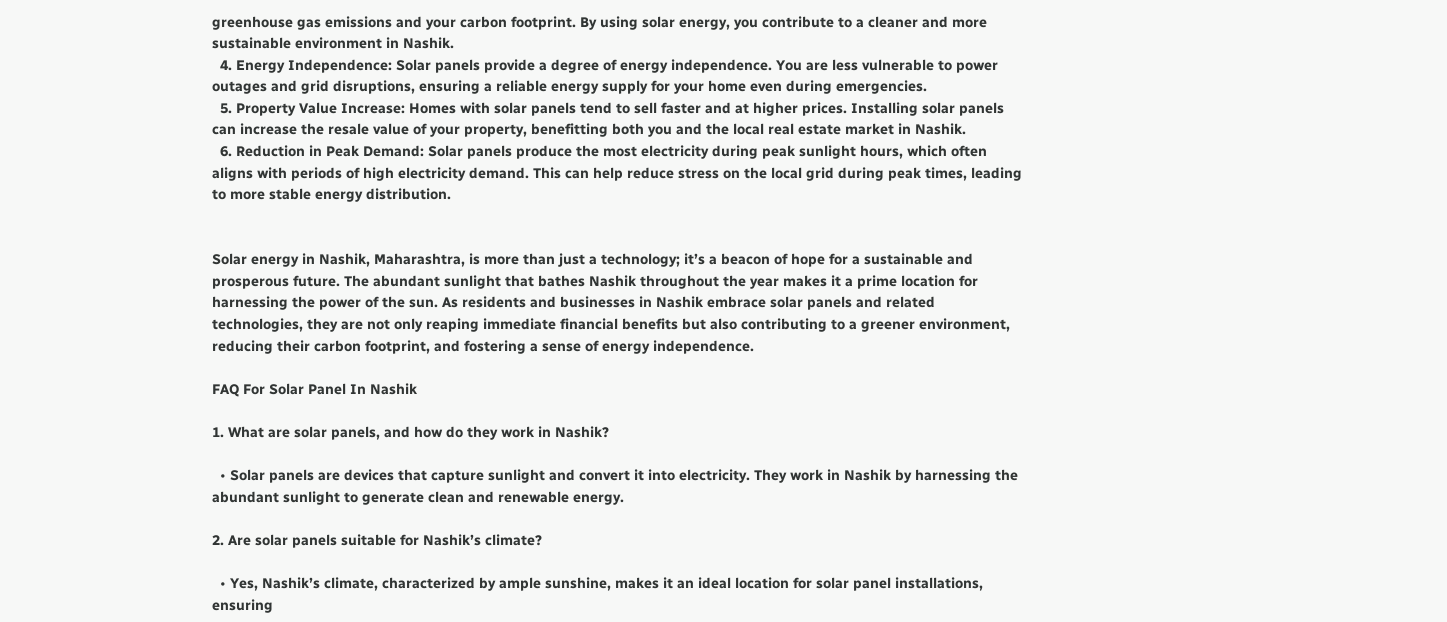greenhouse gas emissions and your carbon footprint. By using solar energy, you contribute to a cleaner and more sustainable environment in Nashik.
  4. Energy Independence: Solar panels provide a degree of energy independence. You are less vulnerable to power outages and grid disruptions, ensuring a reliable energy supply for your home even during emergencies.
  5. Property Value Increase: Homes with solar panels tend to sell faster and at higher prices. Installing solar panels can increase the resale value of your property, benefitting both you and the local real estate market in Nashik.
  6. Reduction in Peak Demand: Solar panels produce the most electricity during peak sunlight hours, which often aligns with periods of high electricity demand. This can help reduce stress on the local grid during peak times, leading to more stable energy distribution.


Solar energy in Nashik, Maharashtra, is more than just a technology; it’s a beacon of hope for a sustainable and prosperous future. The abundant sunlight that bathes Nashik throughout the year makes it a prime location for harnessing the power of the sun. As residents and businesses in Nashik embrace solar panels and related technologies, they are not only reaping immediate financial benefits but also contributing to a greener environment, reducing their carbon footprint, and fostering a sense of energy independence.

FAQ For Solar Panel In Nashik

1. What are solar panels, and how do they work in Nashik?

  • Solar panels are devices that capture sunlight and convert it into electricity. They work in Nashik by harnessing the abundant sunlight to generate clean and renewable energy.

2. Are solar panels suitable for Nashik’s climate?

  • Yes, Nashik’s climate, characterized by ample sunshine, makes it an ideal location for solar panel installations, ensuring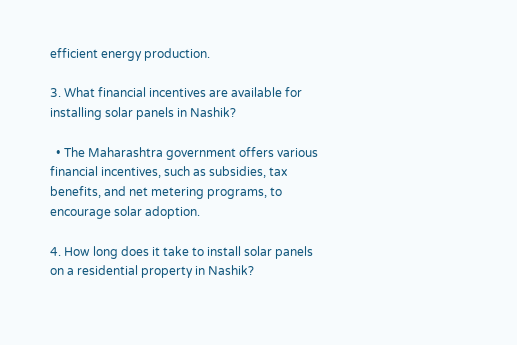efficient energy production.

3. What financial incentives are available for installing solar panels in Nashik?

  • The Maharashtra government offers various financial incentives, such as subsidies, tax benefits, and net metering programs, to encourage solar adoption.

4. How long does it take to install solar panels on a residential property in Nashik?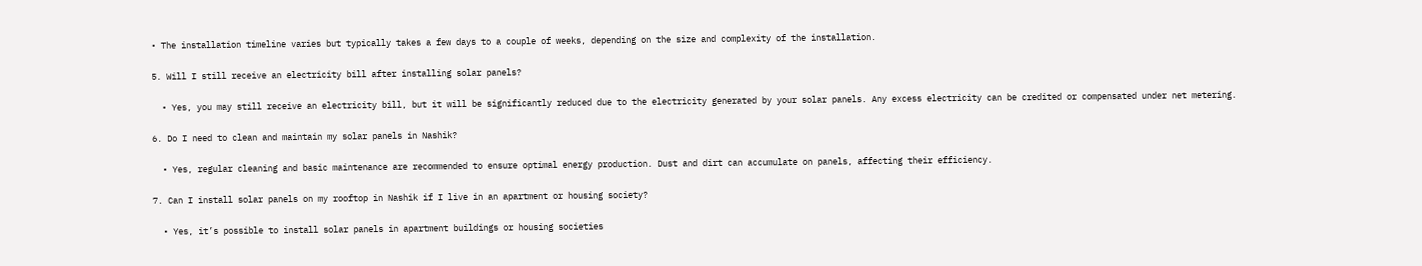• The installation timeline varies but typically takes a few days to a couple of weeks, depending on the size and complexity of the installation.

5. Will I still receive an electricity bill after installing solar panels?

  • Yes, you may still receive an electricity bill, but it will be significantly reduced due to the electricity generated by your solar panels. Any excess electricity can be credited or compensated under net metering.

6. Do I need to clean and maintain my solar panels in Nashik?

  • Yes, regular cleaning and basic maintenance are recommended to ensure optimal energy production. Dust and dirt can accumulate on panels, affecting their efficiency.

7. Can I install solar panels on my rooftop in Nashik if I live in an apartment or housing society?

  • Yes, it’s possible to install solar panels in apartment buildings or housing societies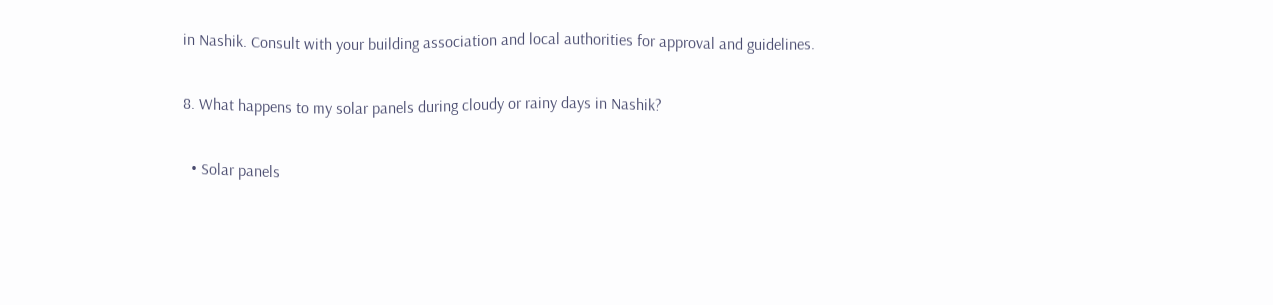in Nashik. Consult with your building association and local authorities for approval and guidelines.

8. What happens to my solar panels during cloudy or rainy days in Nashik?

  • Solar panels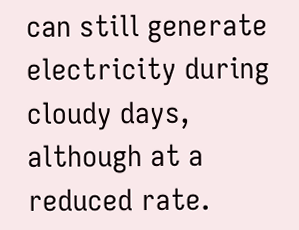can still generate electricity during cloudy days, although at a reduced rate.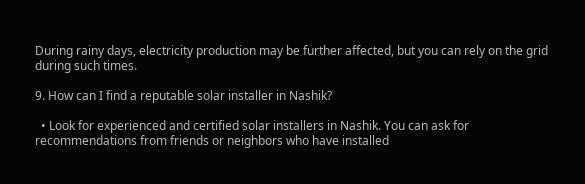During rainy days, electricity production may be further affected, but you can rely on the grid during such times.

9. How can I find a reputable solar installer in Nashik?

  • Look for experienced and certified solar installers in Nashik. You can ask for recommendations from friends or neighbors who have installed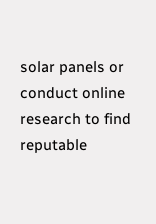solar panels or conduct online research to find reputable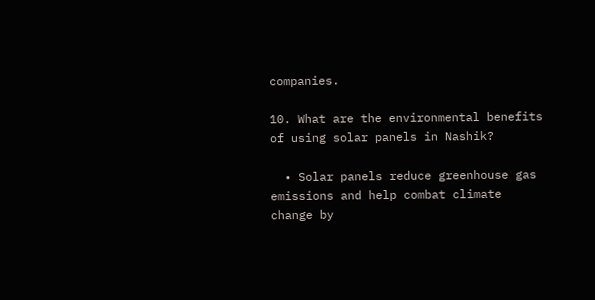companies.

10. What are the environmental benefits of using solar panels in Nashik?

  • Solar panels reduce greenhouse gas emissions and help combat climate change by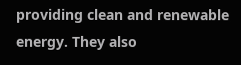providing clean and renewable energy. They also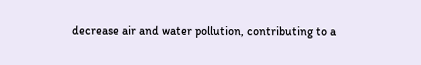decrease air and water pollution, contributing to a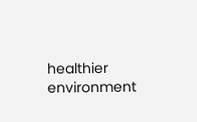healthier environment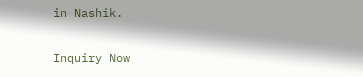in Nashik.

Inquiry Now